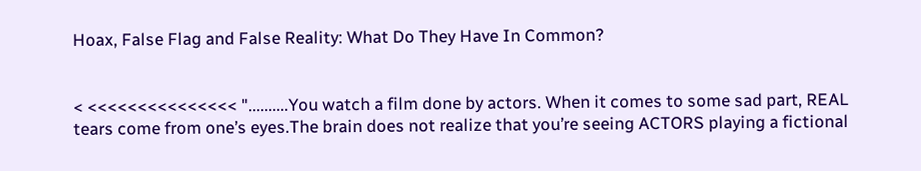Hoax, False Flag and False Reality: What Do They Have In Common?


< <<<<<<<<<<<<<<< "..........You watch a film done by actors. When it comes to some sad part, REAL tears come from one’s eyes.The brain does not realize that you’re seeing ACTORS playing a fictional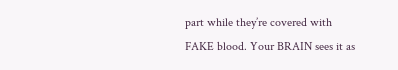part while they’re covered with FAKE blood. Your BRAIN sees it as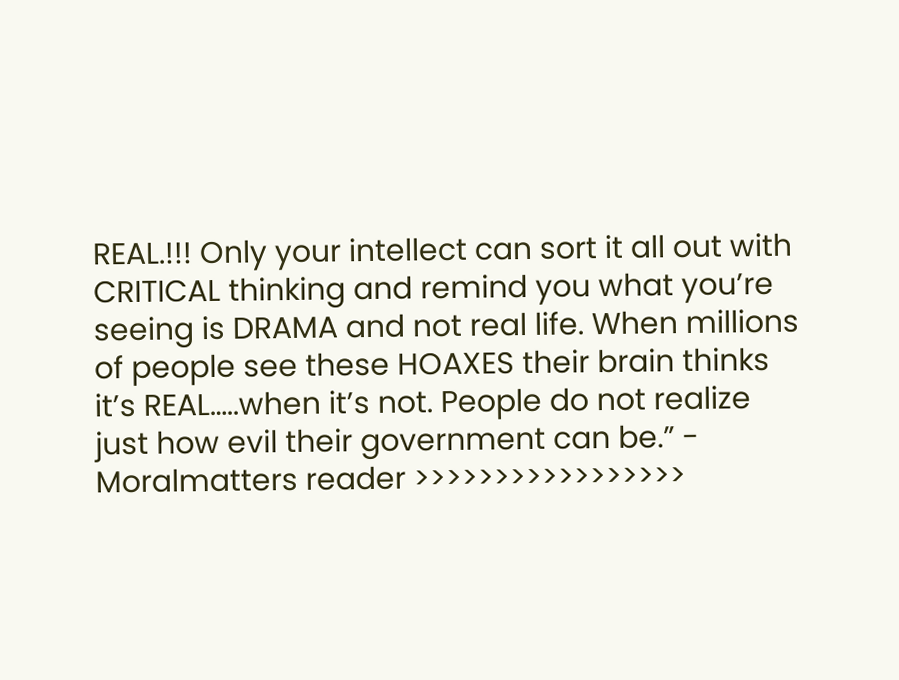REAL.!!! Only your intellect can sort it all out with CRITICAL thinking and remind you what you’re seeing is DRAMA and not real life. When millions of people see these HOAXES their brain thinks it’s REAL…..when it’s not. People do not realize just how evil their government can be.” - Moralmatters reader >>>>>>>>>>>>>>>>>